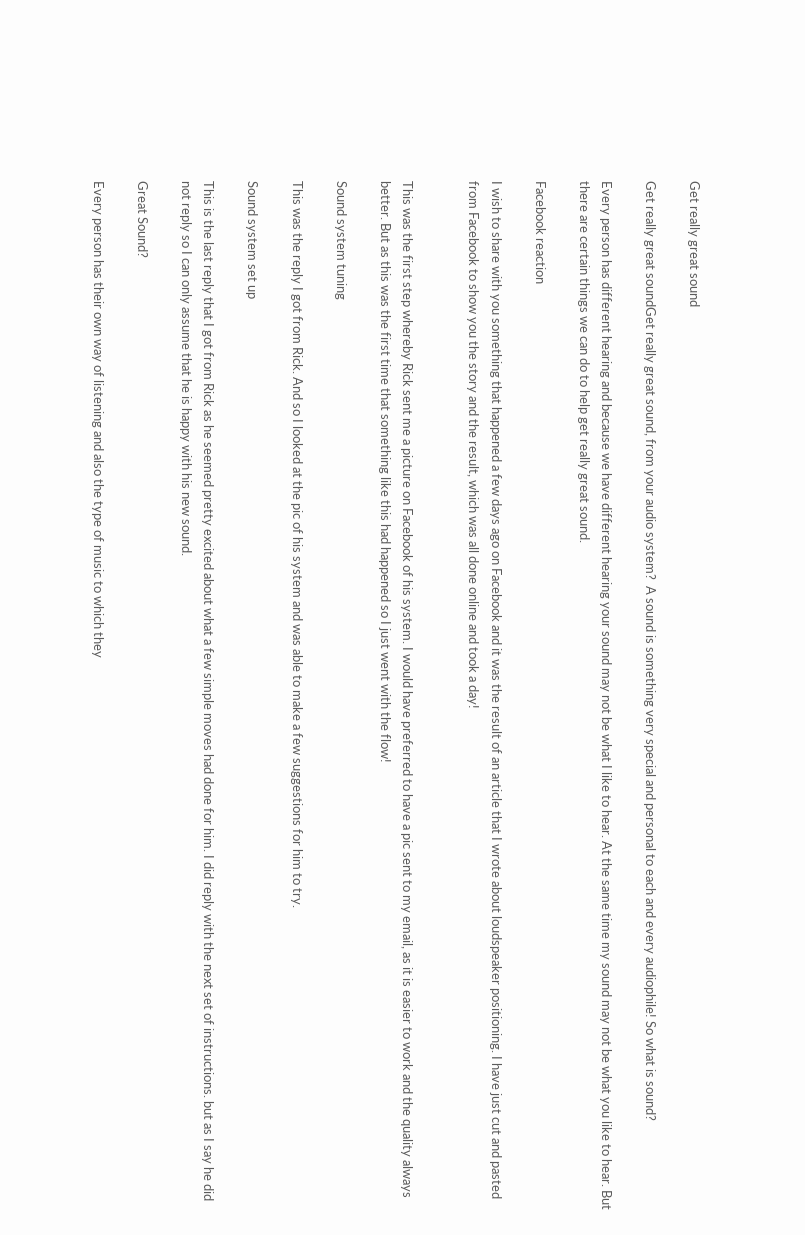Get really great sound

Get really great soundGet really great sound, from your audio system?  A sound is something very special and personal to each and every audiophile! So what is sound?

Every person has different hearing and because we have different hearing your sound may not be what I like to hear. At the same time my sound may not be what you like to hear. But there are certain things we can do to help get really great sound.

Facebook reaction

I wish to share with you something that happened a few days ago on Facebook and it was the result of an article that I wrote about loudspeaker positioning. I have just cut and pasted from Facebook to show you the story and the result, which was all done online and took a day!


This was the first step whereby Rick sent me a picture on Facebook of his system. I would have preferred to have a pic sent to my email, as it is easier to work and the quality always better. But as this was the first time that something like this had happened so I just went with the flow!

Sound system tuning

This was the reply I got from Rick. And so I looked at the pic of his system and was able to make a few suggestions for him to try.

Sound system set up

This is the last reply that I got from Rick as he seemed pretty excited about what a few simple moves had done for him. I did reply with the next set of instructions. but as I say he did not reply so I can only assume that he is happy with his new sound.

Great Sound?

Every person has their own way of listening and also the type of music to which they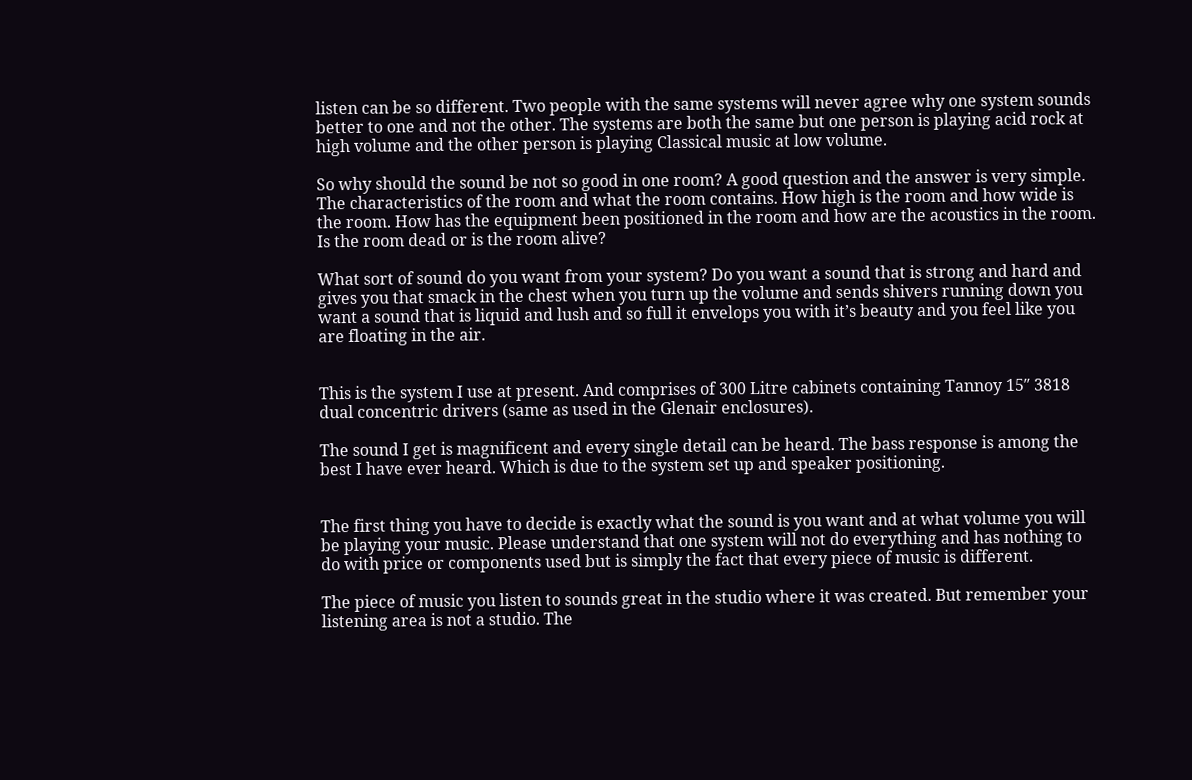listen can be so different. Two people with the same systems will never agree why one system sounds better to one and not the other. The systems are both the same but one person is playing acid rock at high volume and the other person is playing Classical music at low volume.

So why should the sound be not so good in one room? A good question and the answer is very simple. The characteristics of the room and what the room contains. How high is the room and how wide is the room. How has the equipment been positioned in the room and how are the acoustics in the room. Is the room dead or is the room alive?

What sort of sound do you want from your system? Do you want a sound that is strong and hard and gives you that smack in the chest when you turn up the volume and sends shivers running down you want a sound that is liquid and lush and so full it envelops you with it’s beauty and you feel like you are floating in the air.


This is the system I use at present. And comprises of 300 Litre cabinets containing Tannoy 15″ 3818 dual concentric drivers (same as used in the Glenair enclosures).

The sound I get is magnificent and every single detail can be heard. The bass response is among the best I have ever heard. Which is due to the system set up and speaker positioning.


The first thing you have to decide is exactly what the sound is you want and at what volume you will be playing your music. Please understand that one system will not do everything and has nothing to do with price or components used but is simply the fact that every piece of music is different.

The piece of music you listen to sounds great in the studio where it was created. But remember your listening area is not a studio. The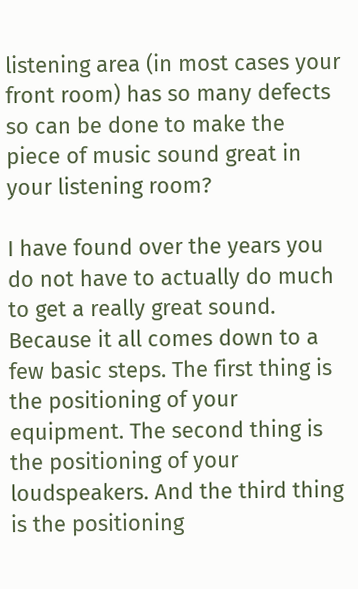listening area (in most cases your front room) has so many defects so can be done to make the piece of music sound great in your listening room?

I have found over the years you do not have to actually do much to get a really great sound. Because it all comes down to a few basic steps. The first thing is the positioning of your equipment. The second thing is the positioning of your loudspeakers. And the third thing is the positioning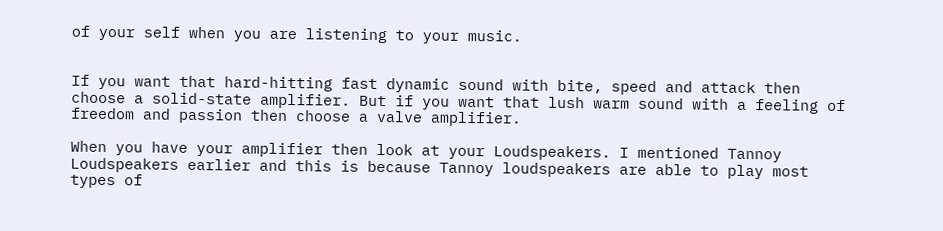of your self when you are listening to your music.


If you want that hard-hitting fast dynamic sound with bite, speed and attack then choose a solid-state amplifier. But if you want that lush warm sound with a feeling of freedom and passion then choose a valve amplifier.

When you have your amplifier then look at your Loudspeakers. I mentioned Tannoy Loudspeakers earlier and this is because Tannoy loudspeakers are able to play most types of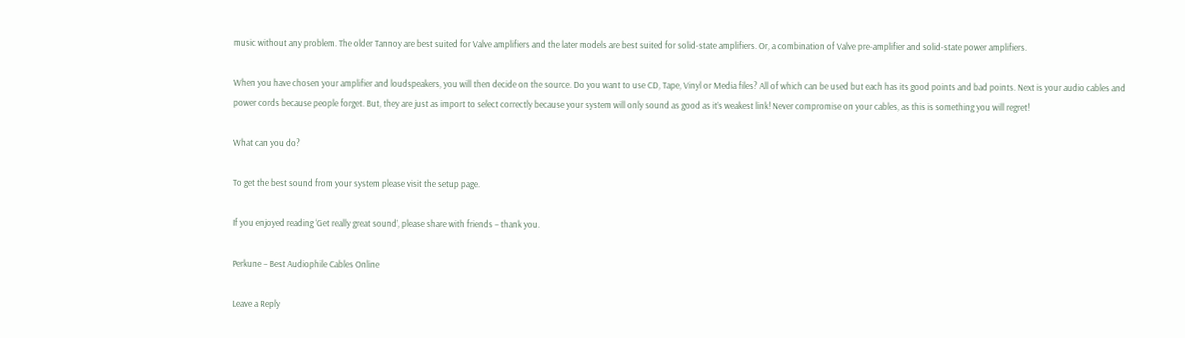music without any problem. The older Tannoy are best suited for Valve amplifiers and the later models are best suited for solid-state amplifiers. Or, a combination of Valve pre-amplifier and solid-state power amplifiers.

When you have chosen your amplifier and loudspeakers, you will then decide on the source. Do you want to use CD, Tape, Vinyl or Media files? All of which can be used but each has its good points and bad points. Next is your audio cables and power cords because people forget. But, they are just as import to select correctly because your system will only sound as good as it’s weakest link! Never compromise on your cables, as this is something you will regret!

What can you do?

To get the best sound from your system please visit the setup page.

If you enjoyed reading ‘Get really great sound’, please share with friends – thank you.

Perkune – Best Audiophile Cables Online

Leave a Reply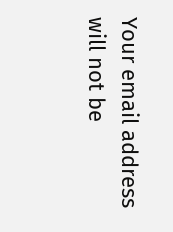Your email address will not be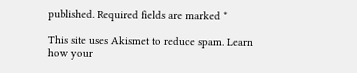published. Required fields are marked *

This site uses Akismet to reduce spam. Learn how your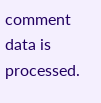comment data is processed.